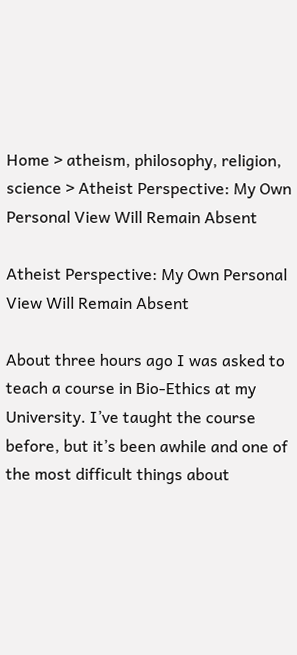Home > atheism, philosophy, religion, science > Atheist Perspective: My Own Personal View Will Remain Absent

Atheist Perspective: My Own Personal View Will Remain Absent

About three hours ago I was asked to teach a course in Bio-Ethics at my University. I’ve taught the course before, but it’s been awhile and one of the most difficult things about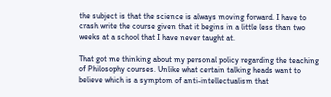the subject is that the science is always moving forward. I have to crash write the course given that it begins in a little less than two weeks at a school that I have never taught at.

That got me thinking about my personal policy regarding the teaching of Philosophy courses. Unlike what certain talking heads want to believe which is a symptom of anti-intellectualism that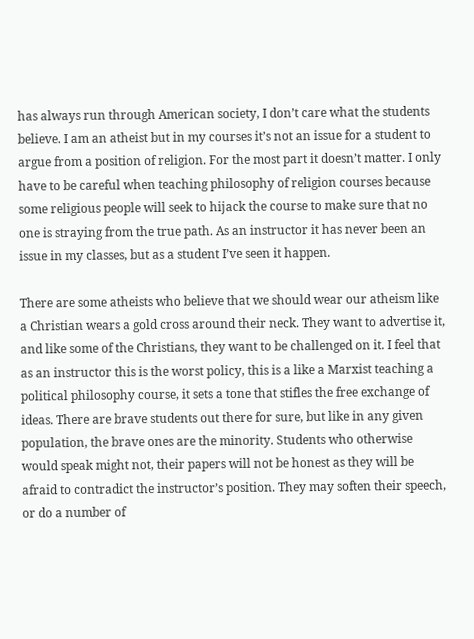has always run through American society, I don’t care what the students believe. I am an atheist but in my courses it’s not an issue for a student to argue from a position of religion. For the most part it doesn’t matter. I only have to be careful when teaching philosophy of religion courses because some religious people will seek to hijack the course to make sure that no one is straying from the true path. As an instructor it has never been an issue in my classes, but as a student I’ve seen it happen.

There are some atheists who believe that we should wear our atheism like a Christian wears a gold cross around their neck. They want to advertise it, and like some of the Christians, they want to be challenged on it. I feel that as an instructor this is the worst policy, this is a like a Marxist teaching a political philosophy course, it sets a tone that stifles the free exchange of ideas. There are brave students out there for sure, but like in any given population, the brave ones are the minority. Students who otherwise would speak might not, their papers will not be honest as they will be afraid to contradict the instructor’s position. They may soften their speech, or do a number of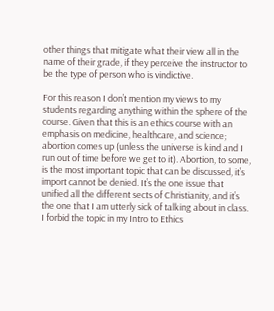other things that mitigate what their view all in the name of their grade, if they perceive the instructor to be the type of person who is vindictive.

For this reason I don’t mention my views to my students regarding anything within the sphere of the course. Given that this is an ethics course with an emphasis on medicine, healthcare, and science; abortion comes up (unless the universe is kind and I run out of time before we get to it). Abortion, to some, is the most important topic that can be discussed, it’s import cannot be denied. It’s the one issue that unified all the different sects of Christianity, and it’s the one that I am utterly sick of talking about in class. I forbid the topic in my Intro to Ethics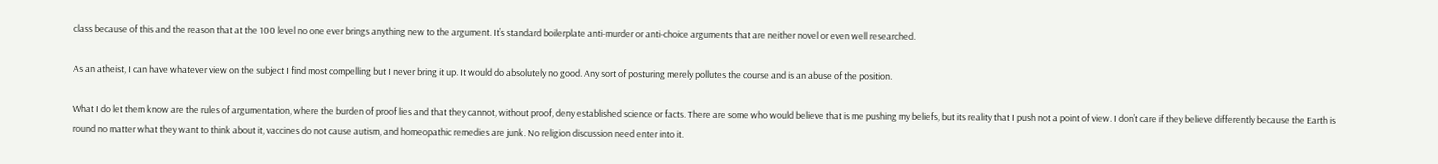class because of this and the reason that at the 100 level no one ever brings anything new to the argument. It’s standard boilerplate anti-murder or anti-choice arguments that are neither novel or even well researched.

As an atheist, I can have whatever view on the subject I find most compelling but I never bring it up. It would do absolutely no good. Any sort of posturing merely pollutes the course and is an abuse of the position.

What I do let them know are the rules of argumentation, where the burden of proof lies and that they cannot, without proof, deny established science or facts. There are some who would believe that is me pushing my beliefs, but its reality that I push not a point of view. I don’t care if they believe differently because the Earth is round no matter what they want to think about it, vaccines do not cause autism, and homeopathic remedies are junk. No religion discussion need enter into it.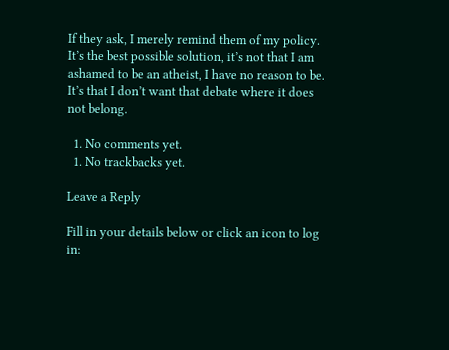If they ask, I merely remind them of my policy. It’s the best possible solution, it’s not that I am ashamed to be an atheist, I have no reason to be. It’s that I don’t want that debate where it does not belong.

  1. No comments yet.
  1. No trackbacks yet.

Leave a Reply

Fill in your details below or click an icon to log in: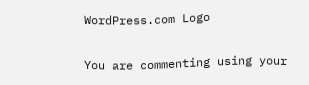WordPress.com Logo

You are commenting using your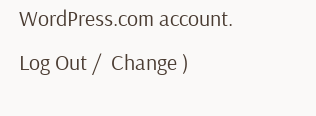WordPress.com account. Log Out /  Change )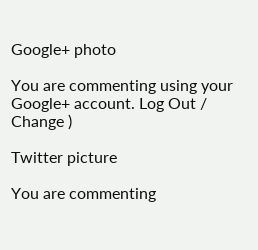Google+ photo

You are commenting using your Google+ account. Log Out /  Change )

Twitter picture

You are commenting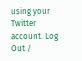using your Twitter account. Log Out /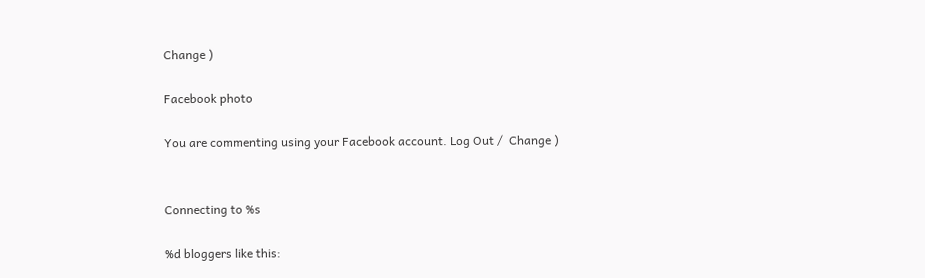Change )

Facebook photo

You are commenting using your Facebook account. Log Out /  Change )


Connecting to %s

%d bloggers like this: